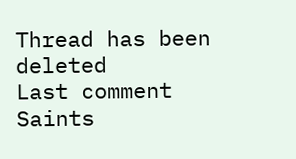Thread has been deleted
Last comment
Saints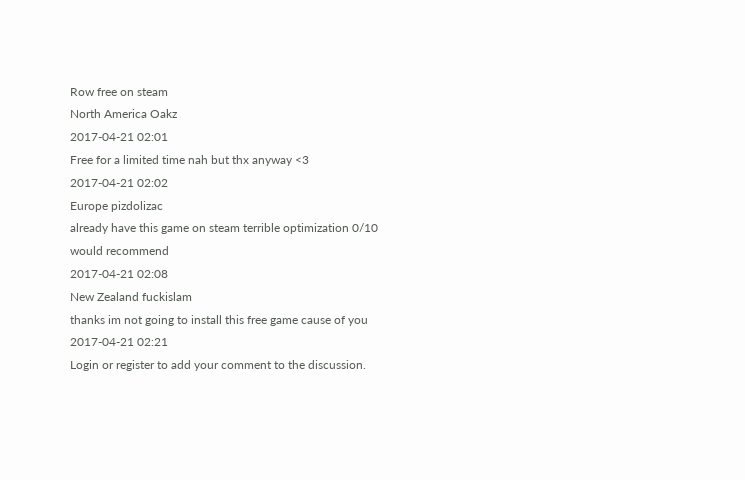Row free on steam
North America Oakz
2017-04-21 02:01
Free for a limited time nah but thx anyway <3
2017-04-21 02:02
Europe pizdolizac
already have this game on steam terrible optimization 0/10 would recommend
2017-04-21 02:08
New Zealand fuckislam
thanks im not going to install this free game cause of you
2017-04-21 02:21
Login or register to add your comment to the discussion.